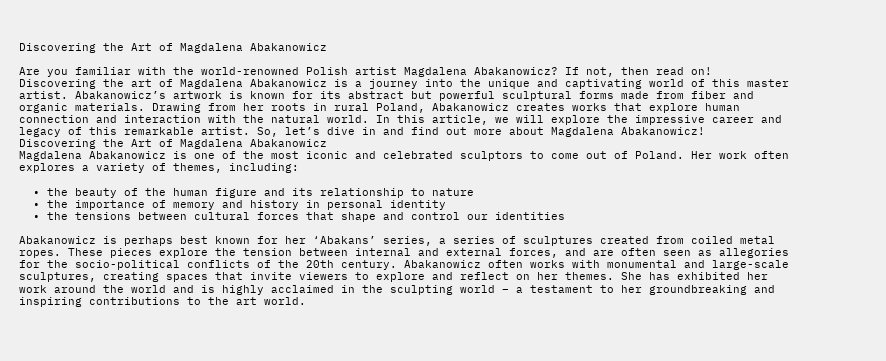Discovering the Art of Magdalena Abakanowicz

Are you familiar with the world-renowned Polish artist Magdalena Abakanowicz? If not, then read on! Discovering the art of Magdalena Abakanowicz is a journey into the unique and captivating world of this master artist. Abakanowicz’s artwork is known for its abstract but powerful sculptural forms made from fiber and organic materials. Drawing from her roots in rural Poland, Abakanowicz creates works that explore human connection and interaction with the natural world. In this article, we will explore the impressive career and legacy of this remarkable artist. So, let’s dive in and find out more about Magdalena Abakanowicz!
Discovering the Art of Magdalena Abakanowicz
Magdalena Abakanowicz is one of the most iconic and celebrated sculptors to come out of Poland. Her work often explores a variety of themes, including:

  • the beauty of the human figure and its relationship to nature
  • the importance of memory and history in personal identity
  • the tensions between cultural forces that shape and control our identities

Abakanowicz is perhaps best known for her ‘Abakans’ series, a series of sculptures created from coiled metal ropes. These pieces explore the tension between internal and external forces, and are often seen as allegories for the socio-political conflicts of the 20th century. Abakanowicz often works with monumental and large-scale sculptures, creating spaces that invite viewers to explore and reflect on her themes. She has exhibited her work around the world and is highly acclaimed in the sculpting world – a testament to her groundbreaking and inspiring contributions to the art world.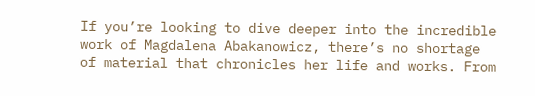If you’re looking to dive deeper into the incredible work of Magdalena Abakanowicz, there’s no shortage of material that chronicles her life and works. From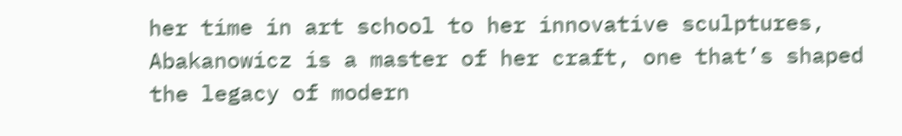her time in art school to her innovative sculptures, Abakanowicz is a master of her craft, one that’s shaped the legacy of modern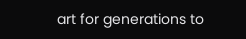art for generations to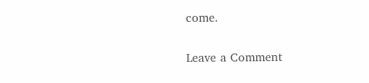come.

Leave a Comment